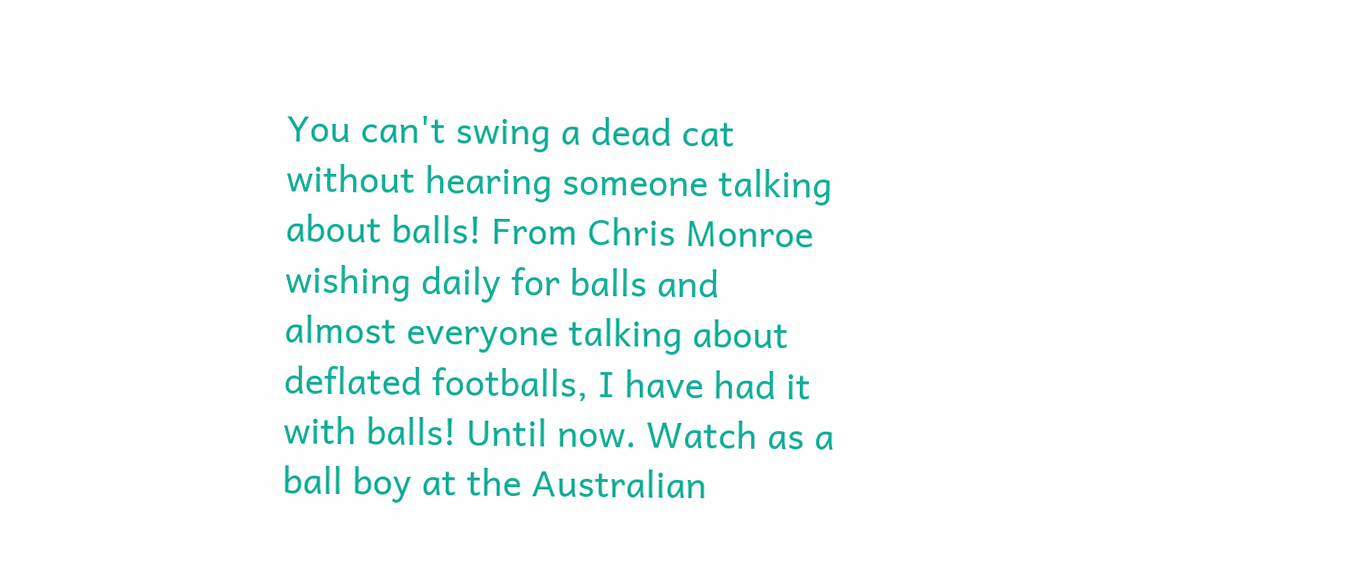You can't swing a dead cat without hearing someone talking about balls! From Chris Monroe wishing daily for balls and almost everyone talking about deflated footballs, I have had it with balls! Until now. Watch as a ball boy at the Australian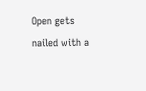Open gets nailed with a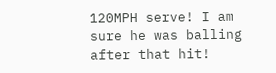120MPH serve! I am sure he was balling after that hit!